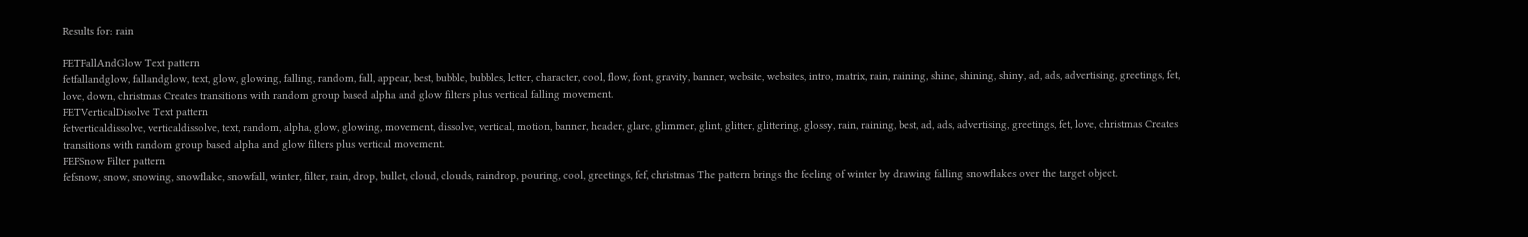Results for: rain

FETFallAndGlow Text pattern
fetfallandglow, fallandglow, text, glow, glowing, falling, random, fall, appear, best, bubble, bubbles, letter, character, cool, flow, font, gravity, banner, website, websites, intro, matrix, rain, raining, shine, shining, shiny, ad, ads, advertising, greetings, fet, love, down, christmas Creates transitions with random group based alpha and glow filters plus vertical falling movement.
FETVerticalDisolve Text pattern
fetverticaldissolve, verticaldissolve, text, random, alpha, glow, glowing, movement, dissolve, vertical, motion, banner, header, glare, glimmer, glint, glitter, glittering, glossy, rain, raining, best, ad, ads, advertising, greetings, fet, love, christmas Creates transitions with random group based alpha and glow filters plus vertical movement.
FEFSnow Filter pattern
fefsnow, snow, snowing, snowflake, snowfall, winter, filter, rain, drop, bullet, cloud, clouds, raindrop, pouring, cool, greetings, fef, christmas The pattern brings the feeling of winter by drawing falling snowflakes over the target object.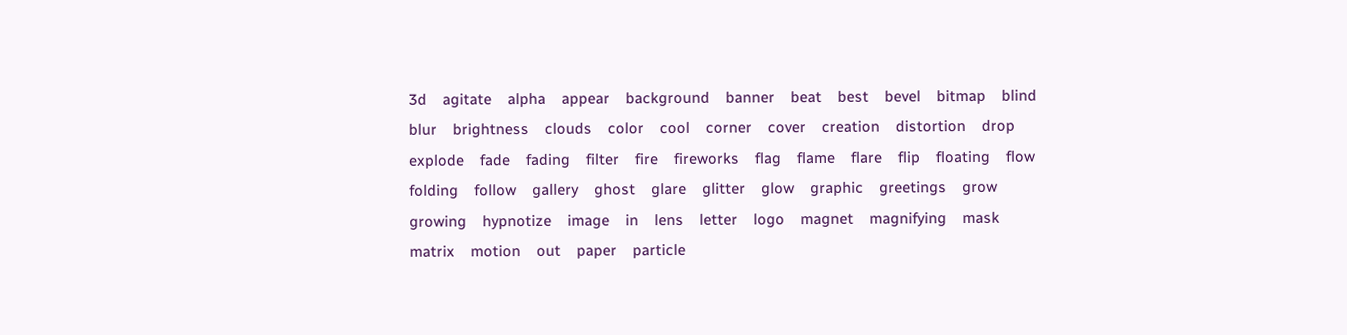3d    agitate    alpha    appear    background    banner    beat    best    bevel    bitmap    blind    blur    brightness    clouds    color    cool    corner    cover    creation    distortion    drop    explode    fade    fading    filter    fire    fireworks    flag    flame    flare    flip    floating    flow    folding    follow    gallery    ghost    glare    glitter    glow    graphic    greetings    grow    growing    hypnotize    image    in    lens    letter    logo    magnet    magnifying    mask    matrix    motion    out    paper    particle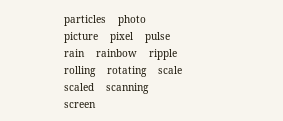particles    photo    picture    pixel    pulse    rain    rainbow    ripple    rolling    rotating    scale    scaled    scanning    screen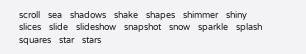scroll    sea    shadows    shake    shapes    shimmer    shiny    slices    slide    slideshow    snapshot    snow    sparkle    splash    squares    star    stars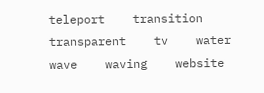teleport    transition    transparent    tv    water    wave    waving    website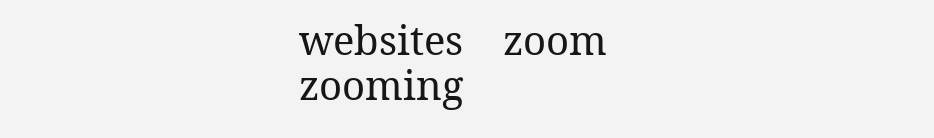websites    zoom    zooming